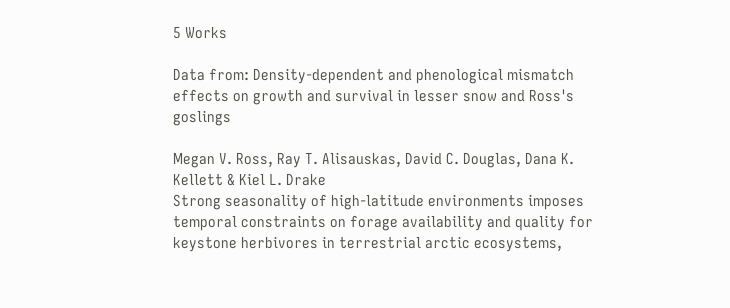5 Works

Data from: Density‐dependent and phenological mismatch effects on growth and survival in lesser snow and Ross's goslings

Megan V. Ross, Ray T. Alisauskas, David C. Douglas, Dana K. Kellett & Kiel L. Drake
Strong seasonality of high‐latitude environments imposes temporal constraints on forage availability and quality for keystone herbivores in terrestrial arctic ecosystems,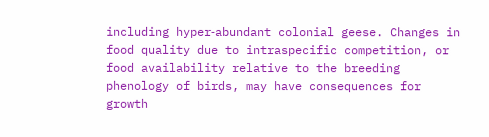including hyper‐abundant colonial geese. Changes in food quality due to intraspecific competition, or food availability relative to the breeding phenology of birds, may have consequences for growth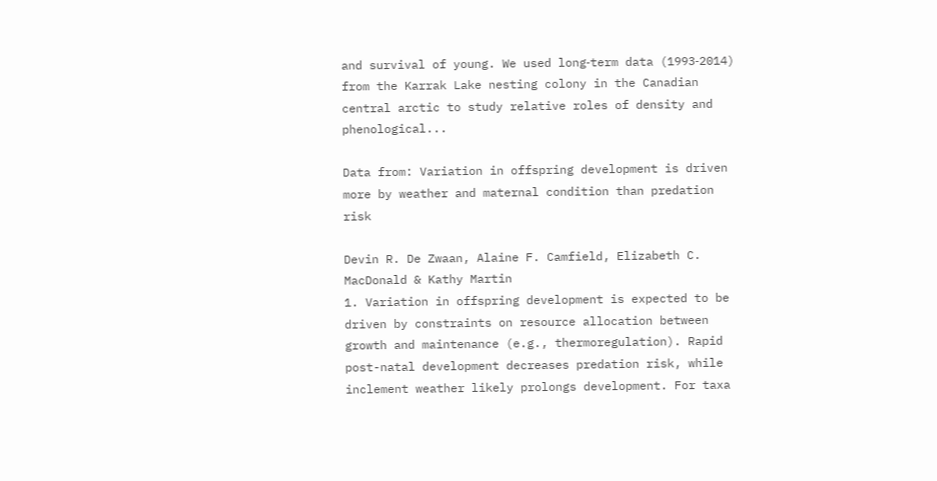and survival of young. We used long‐term data (1993‐2014) from the Karrak Lake nesting colony in the Canadian central arctic to study relative roles of density and phenological...

Data from: Variation in offspring development is driven more by weather and maternal condition than predation risk

Devin R. De Zwaan, Alaine F. Camfield, Elizabeth C. MacDonald & Kathy Martin
1. Variation in offspring development is expected to be driven by constraints on resource allocation between growth and maintenance (e.g., thermoregulation). Rapid post-natal development decreases predation risk, while inclement weather likely prolongs development. For taxa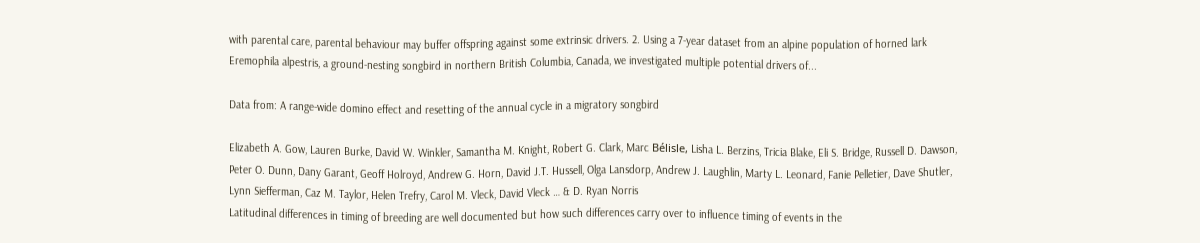with parental care, parental behaviour may buffer offspring against some extrinsic drivers. 2. Using a 7-year dataset from an alpine population of horned lark Eremophila alpestris, a ground-nesting songbird in northern British Columbia, Canada, we investigated multiple potential drivers of...

Data from: A range-wide domino effect and resetting of the annual cycle in a migratory songbird

Elizabeth A. Gow, Lauren Burke, David W. Winkler, Samantha M. Knight, Robert G. Clark, Marc Bélisle, Lisha L. Berzins, Tricia Blake, Eli S. Bridge, Russell D. Dawson, Peter O. Dunn, Dany Garant, Geoff Holroyd, Andrew G. Horn, David J.T. Hussell, Olga Lansdorp, Andrew J. Laughlin, Marty L. Leonard, Fanie Pelletier, Dave Shutler, Lynn Siefferman, Caz M. Taylor, Helen Trefry, Carol M. Vleck, David Vleck … & D. Ryan Norris
Latitudinal differences in timing of breeding are well documented but how such differences carry over to influence timing of events in the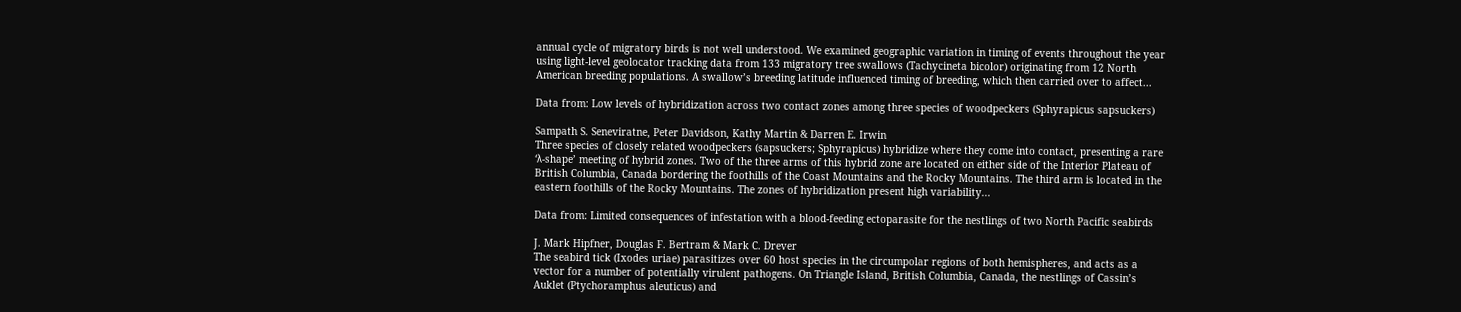annual cycle of migratory birds is not well understood. We examined geographic variation in timing of events throughout the year using light-level geolocator tracking data from 133 migratory tree swallows (Tachycineta bicolor) originating from 12 North American breeding populations. A swallow’s breeding latitude influenced timing of breeding, which then carried over to affect...

Data from: Low levels of hybridization across two contact zones among three species of woodpeckers (Sphyrapicus sapsuckers)

Sampath S. Seneviratne, Peter Davidson, Kathy Martin & Darren E. Irwin
Three species of closely related woodpeckers (sapsuckers; Sphyrapicus) hybridize where they come into contact, presenting a rare ‘λ‐shape’ meeting of hybrid zones. Two of the three arms of this hybrid zone are located on either side of the Interior Plateau of British Columbia, Canada bordering the foothills of the Coast Mountains and the Rocky Mountains. The third arm is located in the eastern foothills of the Rocky Mountains. The zones of hybridization present high variability...

Data from: Limited consequences of infestation with a blood-feeding ectoparasite for the nestlings of two North Pacific seabirds

J. Mark Hipfner, Douglas F. Bertram & Mark C. Drever
The seabird tick (Ixodes uriae) parasitizes over 60 host species in the circumpolar regions of both hemispheres, and acts as a vector for a number of potentially virulent pathogens. On Triangle Island, British Columbia, Canada, the nestlings of Cassin’s Auklet (Ptychoramphus aleuticus) and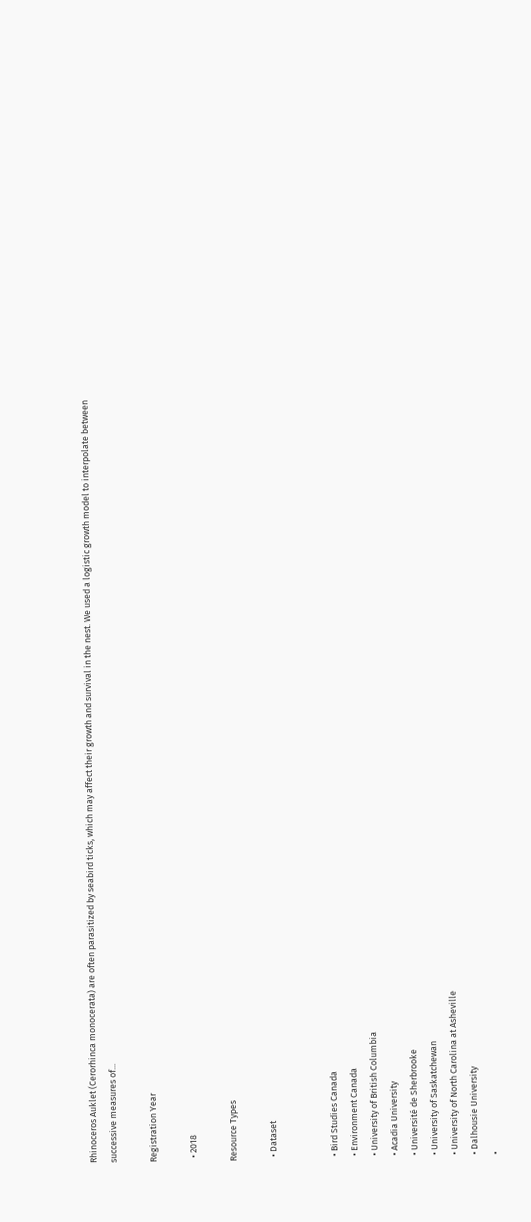Rhinoceros Auklet (Cerorhinca monocerata) are often parasitized by seabird ticks, which may affect their growth and survival in the nest. We used a logistic growth model to interpolate between successive measures of...

Registration Year

  • 2018

Resource Types

  • Dataset


  • Bird Studies Canada
  • Environment Canada
  • University of British Columbia
  • Acadia University
  • Université de Sherbrooke
  • University of Saskatchewan
  • University of North Carolina at Asheville
  • Dalhousie University
  •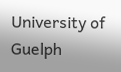University of Guelph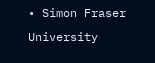• Simon Fraser University